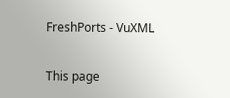FreshPorts - VuXML

This page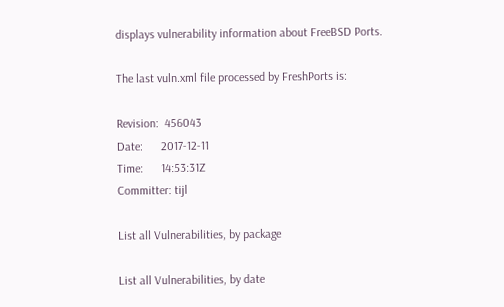displays vulnerability information about FreeBSD Ports.

The last vuln.xml file processed by FreshPorts is:

Revision:  456043
Date:      2017-12-11
Time:      14:53:31Z
Committer: tijl

List all Vulnerabilities, by package

List all Vulnerabilities, by date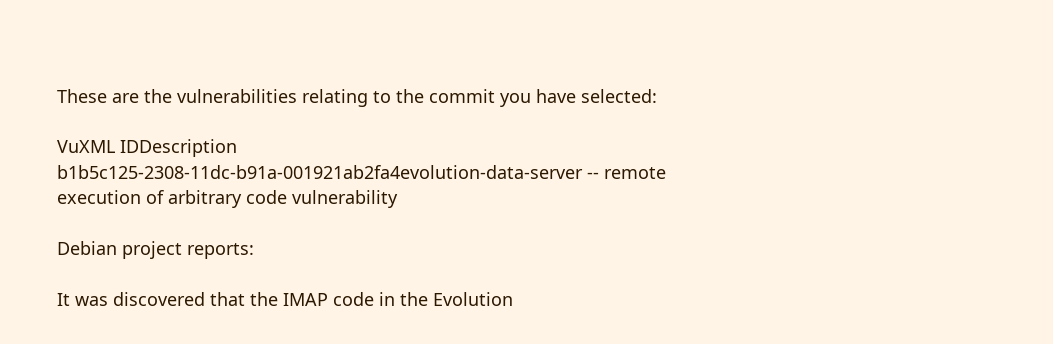These are the vulnerabilities relating to the commit you have selected:

VuXML IDDescription
b1b5c125-2308-11dc-b91a-001921ab2fa4evolution-data-server -- remote execution of arbitrary code vulnerability

Debian project reports:

It was discovered that the IMAP code in the Evolution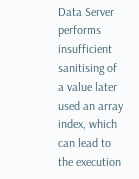Data Server performs insufficient sanitising of a value later used an array index, which can lead to the execution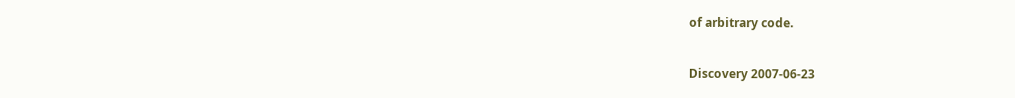of arbitrary code.

Discovery 2007-06-23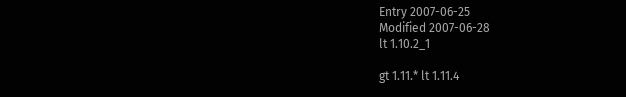Entry 2007-06-25
Modified 2007-06-28
lt 1.10.2_1

gt 1.11.* lt 1.11.4